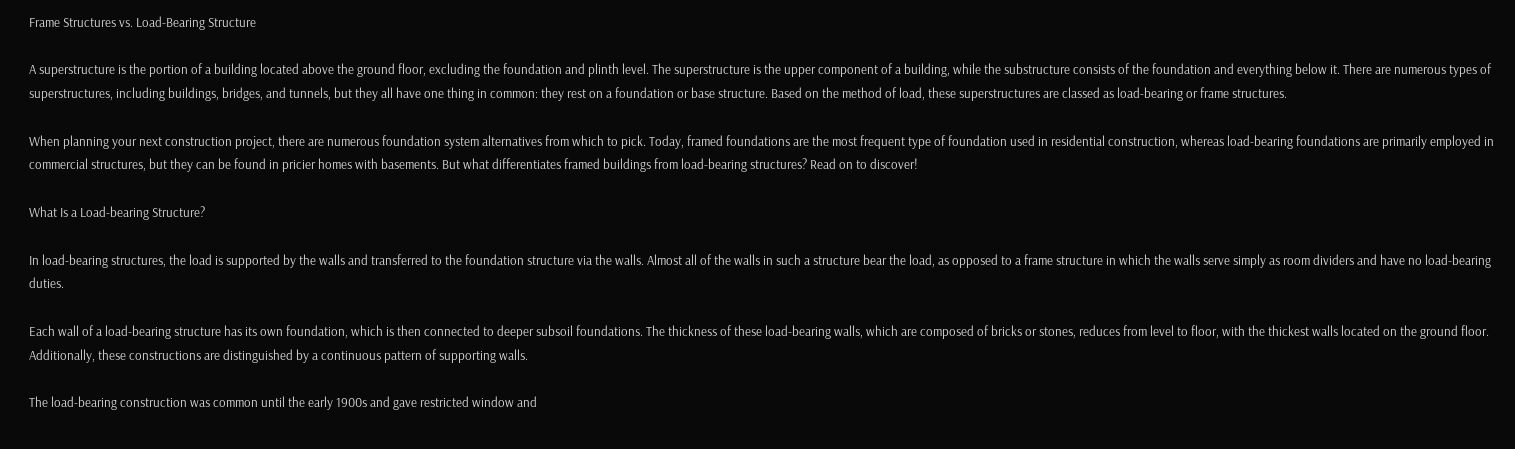Frame Structures vs. Load-Bearing Structure

A superstructure is the portion of a building located above the ground floor, excluding the foundation and plinth level. The superstructure is the upper component of a building, while the substructure consists of the foundation and everything below it. There are numerous types of superstructures, including buildings, bridges, and tunnels, but they all have one thing in common: they rest on a foundation or base structure. Based on the method of load, these superstructures are classed as load-bearing or frame structures.

When planning your next construction project, there are numerous foundation system alternatives from which to pick. Today, framed foundations are the most frequent type of foundation used in residential construction, whereas load-bearing foundations are primarily employed in commercial structures, but they can be found in pricier homes with basements. But what differentiates framed buildings from load-bearing structures? Read on to discover!

What Is a Load-bearing Structure?

In load-bearing structures, the load is supported by the walls and transferred to the foundation structure via the walls. Almost all of the walls in such a structure bear the load, as opposed to a frame structure in which the walls serve simply as room dividers and have no load-bearing duties.

Each wall of a load-bearing structure has its own foundation, which is then connected to deeper subsoil foundations. The thickness of these load-bearing walls, which are composed of bricks or stones, reduces from level to floor, with the thickest walls located on the ground floor. Additionally, these constructions are distinguished by a continuous pattern of supporting walls.

The load-bearing construction was common until the early 1900s and gave restricted window and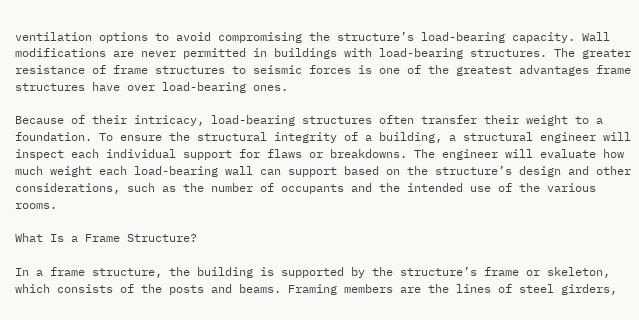ventilation options to avoid compromising the structure’s load-bearing capacity. Wall modifications are never permitted in buildings with load-bearing structures. The greater resistance of frame structures to seismic forces is one of the greatest advantages frame structures have over load-bearing ones.

Because of their intricacy, load-bearing structures often transfer their weight to a foundation. To ensure the structural integrity of a building, a structural engineer will inspect each individual support for flaws or breakdowns. The engineer will evaluate how much weight each load-bearing wall can support based on the structure’s design and other considerations, such as the number of occupants and the intended use of the various rooms.

What Is a Frame Structure?

In a frame structure, the building is supported by the structure’s frame or skeleton, which consists of the posts and beams. Framing members are the lines of steel girders,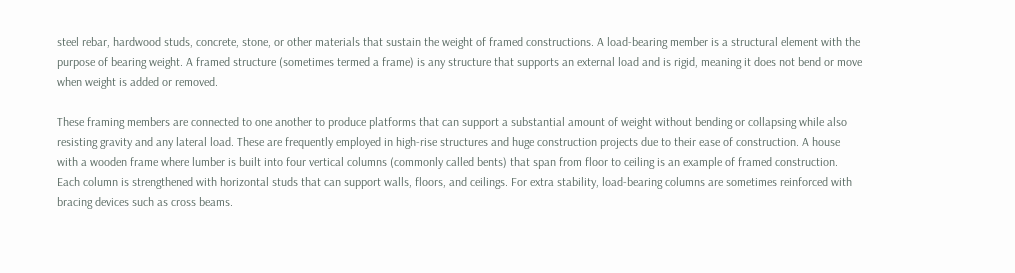steel rebar, hardwood studs, concrete, stone, or other materials that sustain the weight of framed constructions. A load-bearing member is a structural element with the purpose of bearing weight. A framed structure (sometimes termed a frame) is any structure that supports an external load and is rigid, meaning it does not bend or move when weight is added or removed.

These framing members are connected to one another to produce platforms that can support a substantial amount of weight without bending or collapsing while also resisting gravity and any lateral load. These are frequently employed in high-rise structures and huge construction projects due to their ease of construction. A house with a wooden frame where lumber is built into four vertical columns (commonly called bents) that span from floor to ceiling is an example of framed construction. Each column is strengthened with horizontal studs that can support walls, floors, and ceilings. For extra stability, load-bearing columns are sometimes reinforced with bracing devices such as cross beams.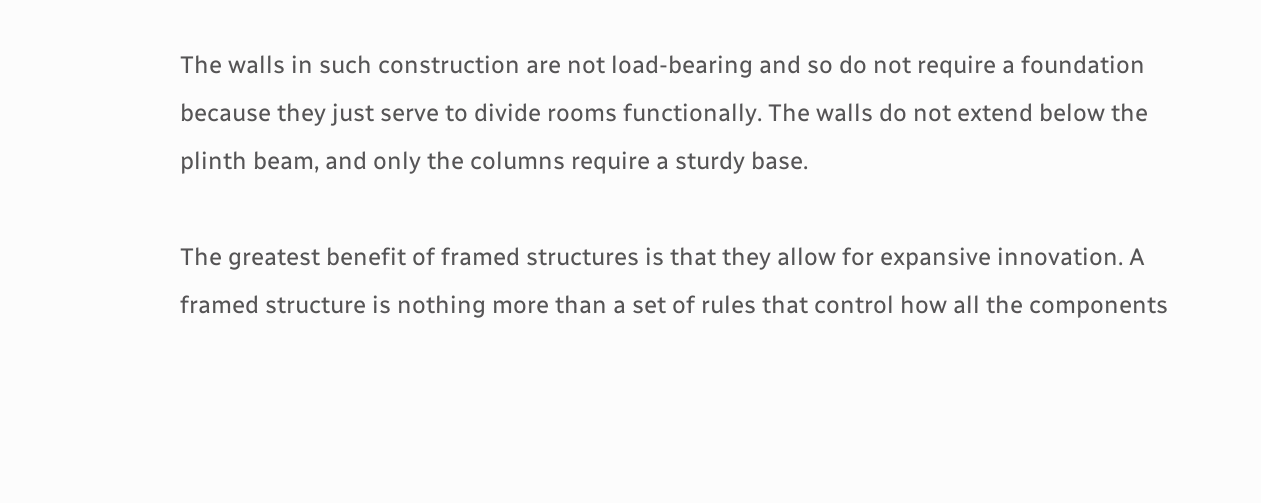The walls in such construction are not load-bearing and so do not require a foundation because they just serve to divide rooms functionally. The walls do not extend below the plinth beam, and only the columns require a sturdy base.

The greatest benefit of framed structures is that they allow for expansive innovation. A framed structure is nothing more than a set of rules that control how all the components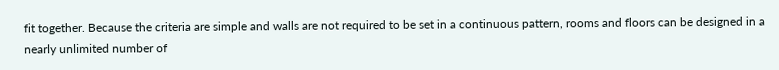fit together. Because the criteria are simple and walls are not required to be set in a continuous pattern, rooms and floors can be designed in a nearly unlimited number of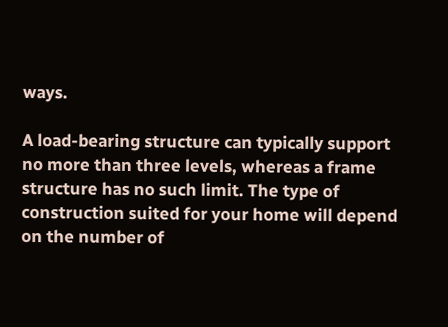ways.

A load-bearing structure can typically support no more than three levels, whereas a frame structure has no such limit. The type of construction suited for your home will depend on the number of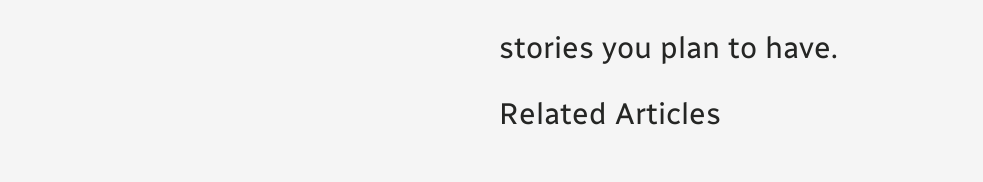stories you plan to have.

Related Articles